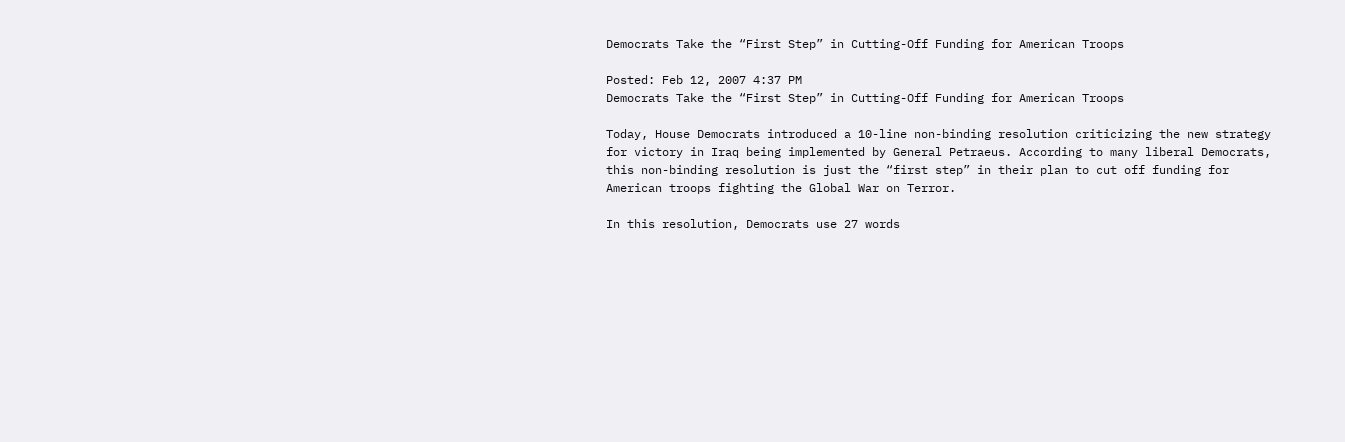Democrats Take the “First Step” in Cutting-Off Funding for American Troops

Posted: Feb 12, 2007 4:37 PM
Democrats Take the “First Step” in Cutting-Off Funding for American Troops

Today, House Democrats introduced a 10-line non-binding resolution criticizing the new strategy for victory in Iraq being implemented by General Petraeus. According to many liberal Democrats, this non-binding resolution is just the “first step” in their plan to cut off funding for American troops fighting the Global War on Terror.

In this resolution, Democrats use 27 words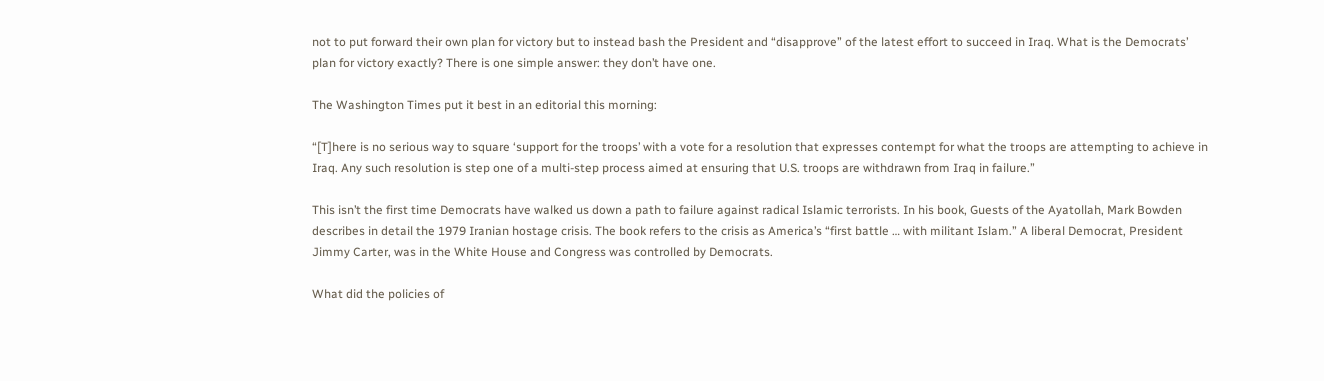not to put forward their own plan for victory but to instead bash the President and “disapprove” of the latest effort to succeed in Iraq. What is the Democrats’ plan for victory exactly? There is one simple answer: they don’t have one.

The Washington Times put it best in an editorial this morning:

“[T]here is no serious way to square ‘support for the troops’ with a vote for a resolution that expresses contempt for what the troops are attempting to achieve in Iraq. Any such resolution is step one of a multi-step process aimed at ensuring that U.S. troops are withdrawn from Iraq in failure.”

This isn’t the first time Democrats have walked us down a path to failure against radical Islamic terrorists. In his book, Guests of the Ayatollah, Mark Bowden describes in detail the 1979 Iranian hostage crisis. The book refers to the crisis as America’s “first battle … with militant Islam.” A liberal Democrat, President Jimmy Carter, was in the White House and Congress was controlled by Democrats.

What did the policies of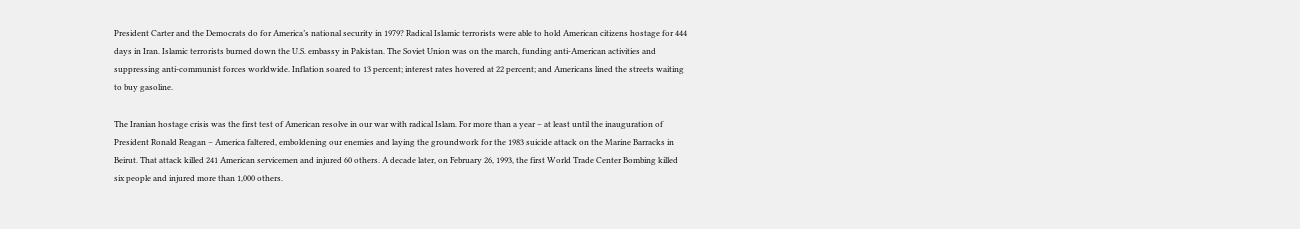President Carter and the Democrats do for America’s national security in 1979? Radical Islamic terrorists were able to hold American citizens hostage for 444 days in Iran. Islamic terrorists burned down the U.S. embassy in Pakistan. The Soviet Union was on the march, funding anti-American activities and suppressing anti-communist forces worldwide. Inflation soared to 13 percent; interest rates hovered at 22 percent; and Americans lined the streets waiting to buy gasoline.

The Iranian hostage crisis was the first test of American resolve in our war with radical Islam. For more than a year – at least until the inauguration of President Ronald Reagan – America faltered, emboldening our enemies and laying the groundwork for the 1983 suicide attack on the Marine Barracks in Beirut. That attack killed 241 American servicemen and injured 60 others. A decade later, on February 26, 1993, the first World Trade Center Bombing killed six people and injured more than 1,000 others.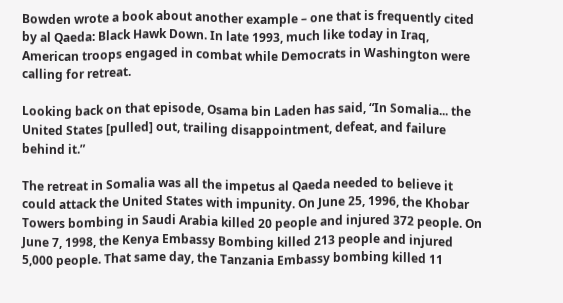Bowden wrote a book about another example – one that is frequently cited by al Qaeda: Black Hawk Down. In late 1993, much like today in Iraq, American troops engaged in combat while Democrats in Washington were calling for retreat.

Looking back on that episode, Osama bin Laden has said, “In Somalia... the United States [pulled] out, trailing disappointment, defeat, and failure behind it.”

The retreat in Somalia was all the impetus al Qaeda needed to believe it could attack the United States with impunity. On June 25, 1996, the Khobar Towers bombing in Saudi Arabia killed 20 people and injured 372 people. On June 7, 1998, the Kenya Embassy Bombing killed 213 people and injured 5,000 people. That same day, the Tanzania Embassy bombing killed 11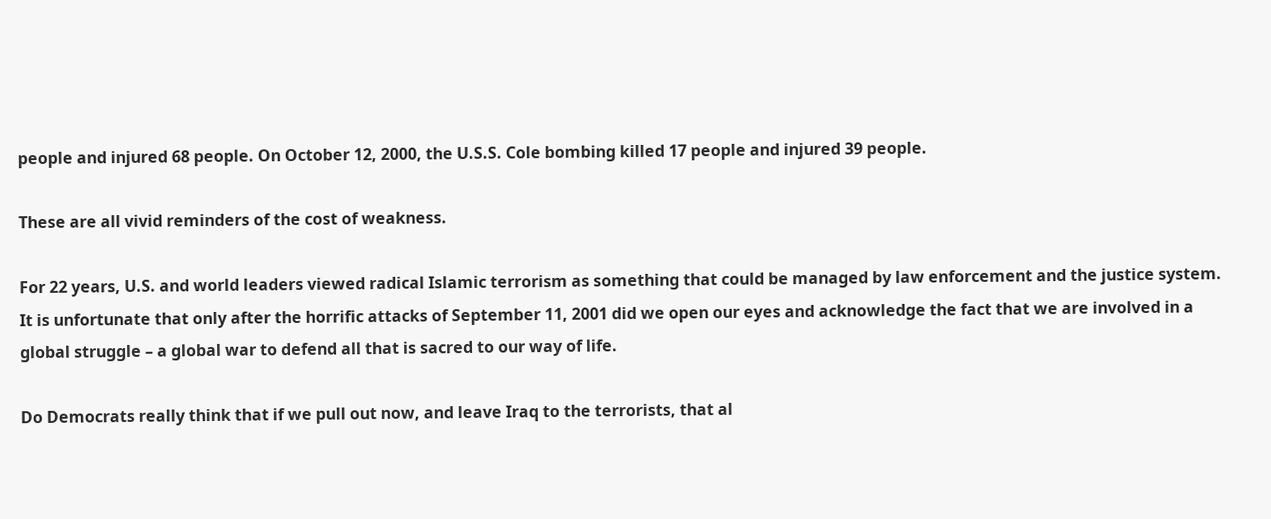people and injured 68 people. On October 12, 2000, the U.S.S. Cole bombing killed 17 people and injured 39 people.

These are all vivid reminders of the cost of weakness.

For 22 years, U.S. and world leaders viewed radical Islamic terrorism as something that could be managed by law enforcement and the justice system. It is unfortunate that only after the horrific attacks of September 11, 2001 did we open our eyes and acknowledge the fact that we are involved in a global struggle – a global war to defend all that is sacred to our way of life.

Do Democrats really think that if we pull out now, and leave Iraq to the terrorists, that al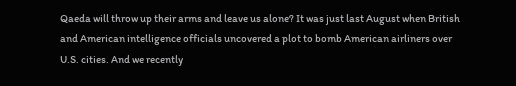Qaeda will throw up their arms and leave us alone? It was just last August when British and American intelligence officials uncovered a plot to bomb American airliners over U.S. cities. And we recently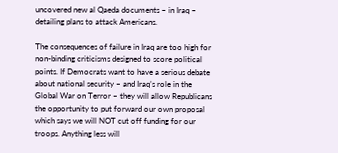uncovered new al Qaeda documents – in Iraq – detailing plans to attack Americans.

The consequences of failure in Iraq are too high for non-binding criticisms designed to score political points. If Democrats want to have a serious debate about national security – and Iraq’s role in the Global War on Terror – they will allow Republicans the opportunity to put forward our own proposal which says we will NOT cut off funding for our troops. Anything less will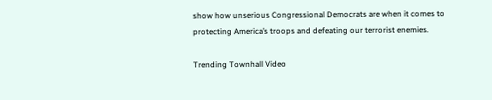show how unserious Congressional Democrats are when it comes to protecting America’s troops and defeating our terrorist enemies.

Trending Townhall Video